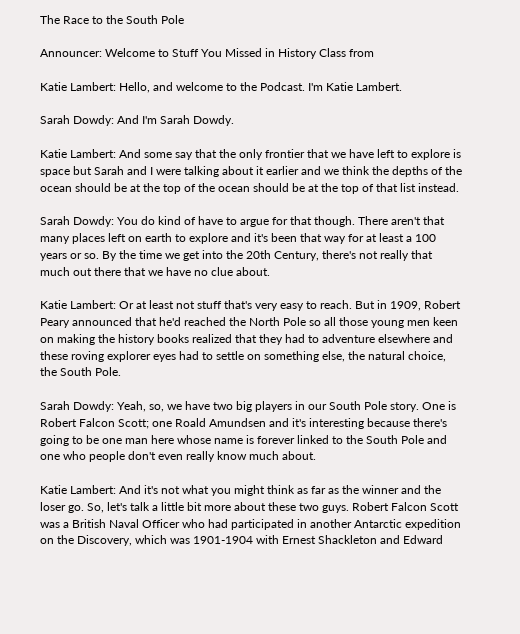The Race to the South Pole

Announcer: Welcome to Stuff You Missed in History Class from

Katie Lambert: Hello, and welcome to the Podcast. I'm Katie Lambert.

Sarah Dowdy: And I'm Sarah Dowdy.

Katie Lambert: And some say that the only frontier that we have left to explore is space but Sarah and I were talking about it earlier and we think the depths of the ocean should be at the top of the ocean should be at the top of that list instead.

Sarah Dowdy: You do kind of have to argue for that though. There aren't that many places left on earth to explore and it's been that way for at least a 100 years or so. By the time we get into the 20th Century, there's not really that much out there that we have no clue about.

Katie Lambert: Or at least not stuff that's very easy to reach. But in 1909, Robert Peary announced that he'd reached the North Pole so all those young men keen on making the history books realized that they had to adventure elsewhere and these roving explorer eyes had to settle on something else, the natural choice, the South Pole.

Sarah Dowdy: Yeah, so, we have two big players in our South Pole story. One is Robert Falcon Scott; one Roald Amundsen and it's interesting because there's going to be one man here whose name is forever linked to the South Pole and one who people don't even really know much about.

Katie Lambert: And it's not what you might think as far as the winner and the loser go. So, let's talk a little bit more about these two guys. Robert Falcon Scott was a British Naval Officer who had participated in another Antarctic expedition on the Discovery, which was 1901-1904 with Ernest Shackleton and Edward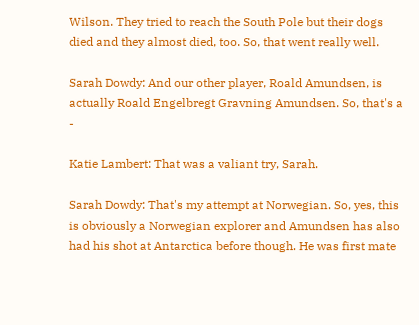Wilson. They tried to reach the South Pole but their dogs died and they almost died, too. So, that went really well.

Sarah Dowdy: And our other player, Roald Amundsen, is actually Roald Engelbregt Gravning Amundsen. So, that's a -

Katie Lambert: That was a valiant try, Sarah.

Sarah Dowdy: That's my attempt at Norwegian. So, yes, this is obviously a Norwegian explorer and Amundsen has also had his shot at Antarctica before though. He was first mate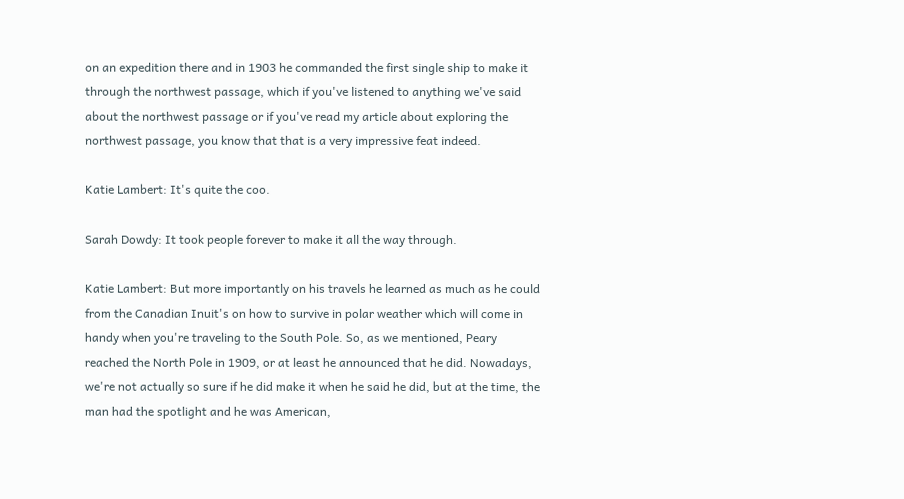on an expedition there and in 1903 he commanded the first single ship to make it through the northwest passage, which if you've listened to anything we've said about the northwest passage or if you've read my article about exploring the northwest passage, you know that that is a very impressive feat indeed.

Katie Lambert: It's quite the coo.

Sarah Dowdy: It took people forever to make it all the way through.

Katie Lambert: But more importantly on his travels he learned as much as he could from the Canadian Inuit's on how to survive in polar weather which will come in handy when you're traveling to the South Pole. So, as we mentioned, Peary reached the North Pole in 1909, or at least he announced that he did. Nowadays, we're not actually so sure if he did make it when he said he did, but at the time, the man had the spotlight and he was American,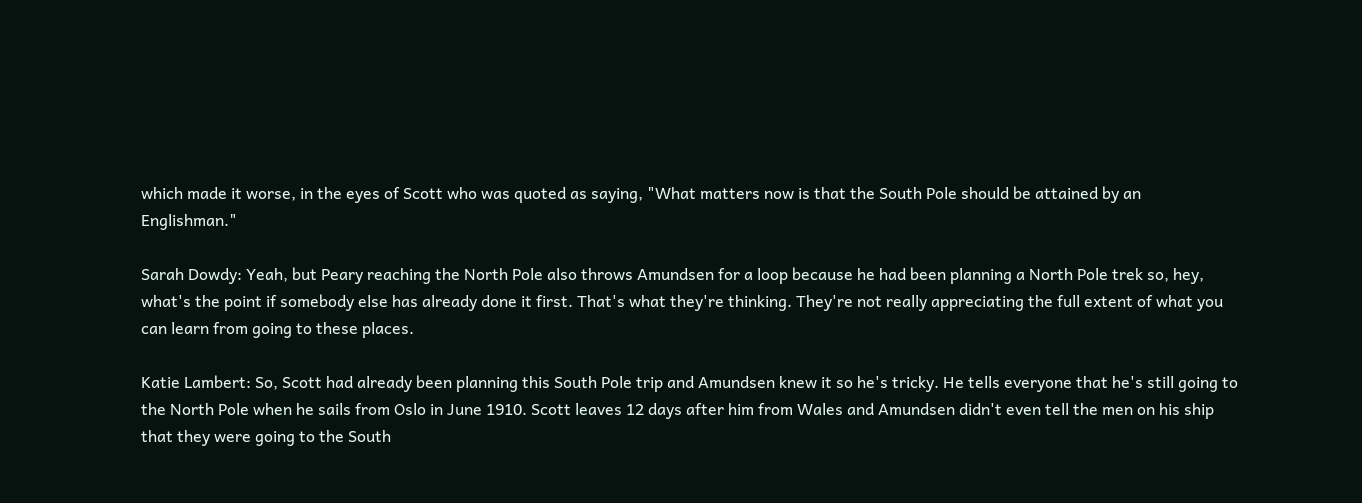which made it worse, in the eyes of Scott who was quoted as saying, "What matters now is that the South Pole should be attained by an Englishman."

Sarah Dowdy: Yeah, but Peary reaching the North Pole also throws Amundsen for a loop because he had been planning a North Pole trek so, hey, what's the point if somebody else has already done it first. That's what they're thinking. They're not really appreciating the full extent of what you can learn from going to these places.

Katie Lambert: So, Scott had already been planning this South Pole trip and Amundsen knew it so he's tricky. He tells everyone that he's still going to the North Pole when he sails from Oslo in June 1910. Scott leaves 12 days after him from Wales and Amundsen didn't even tell the men on his ship that they were going to the South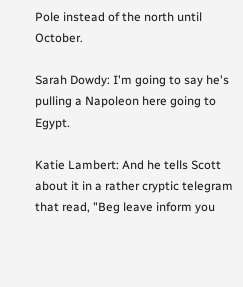Pole instead of the north until October.

Sarah Dowdy: I'm going to say he's pulling a Napoleon here going to Egypt.

Katie Lambert: And he tells Scott about it in a rather cryptic telegram that read, "Beg leave inform you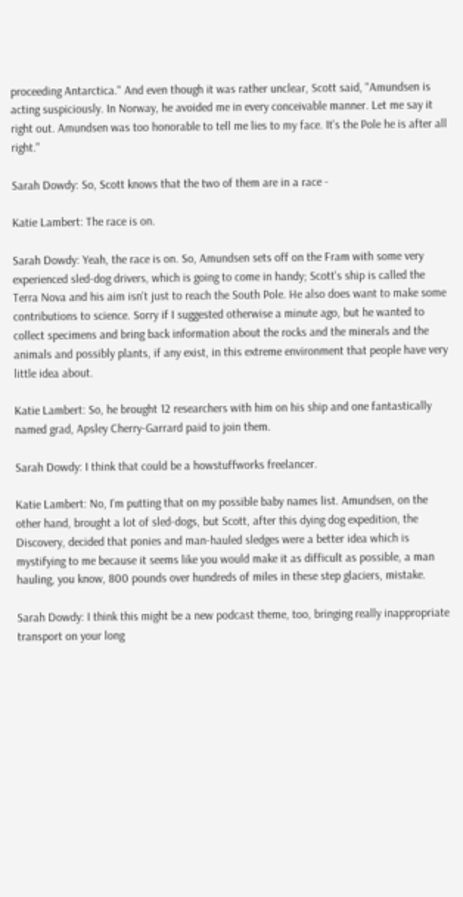proceeding Antarctica." And even though it was rather unclear, Scott said, "Amundsen is acting suspiciously. In Norway, he avoided me in every conceivable manner. Let me say it right out. Amundsen was too honorable to tell me lies to my face. It's the Pole he is after all right."

Sarah Dowdy: So, Scott knows that the two of them are in a race -

Katie Lambert: The race is on.

Sarah Dowdy: Yeah, the race is on. So, Amundsen sets off on the Fram with some very experienced sled-dog drivers, which is going to come in handy; Scott's ship is called the Terra Nova and his aim isn't just to reach the South Pole. He also does want to make some contributions to science. Sorry if I suggested otherwise a minute ago, but he wanted to collect specimens and bring back information about the rocks and the minerals and the animals and possibly plants, if any exist, in this extreme environment that people have very little idea about.

Katie Lambert: So, he brought 12 researchers with him on his ship and one fantastically named grad, Apsley Cherry-Garrard paid to join them.

Sarah Dowdy: I think that could be a howstuffworks freelancer.

Katie Lambert: No, I'm putting that on my possible baby names list. Amundsen, on the other hand, brought a lot of sled-dogs, but Scott, after this dying dog expedition, the Discovery, decided that ponies and man-hauled sledges were a better idea which is mystifying to me because it seems like you would make it as difficult as possible, a man hauling, you know, 800 pounds over hundreds of miles in these step glaciers, mistake.

Sarah Dowdy: I think this might be a new podcast theme, too, bringing really inappropriate transport on your long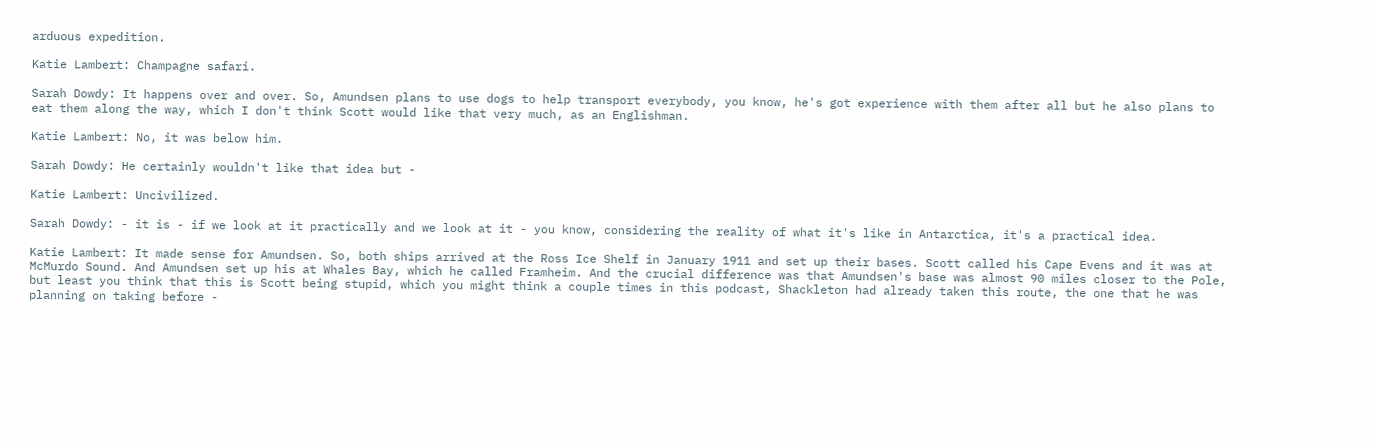arduous expedition.

Katie Lambert: Champagne safari.

Sarah Dowdy: It happens over and over. So, Amundsen plans to use dogs to help transport everybody, you know, he's got experience with them after all but he also plans to eat them along the way, which I don't think Scott would like that very much, as an Englishman.

Katie Lambert: No, it was below him.

Sarah Dowdy: He certainly wouldn't like that idea but -

Katie Lambert: Uncivilized.

Sarah Dowdy: - it is - if we look at it practically and we look at it - you know, considering the reality of what it's like in Antarctica, it's a practical idea.

Katie Lambert: It made sense for Amundsen. So, both ships arrived at the Ross Ice Shelf in January 1911 and set up their bases. Scott called his Cape Evens and it was at McMurdo Sound. And Amundsen set up his at Whales Bay, which he called Framheim. And the crucial difference was that Amundsen's base was almost 90 miles closer to the Pole, but least you think that this is Scott being stupid, which you might think a couple times in this podcast, Shackleton had already taken this route, the one that he was planning on taking before -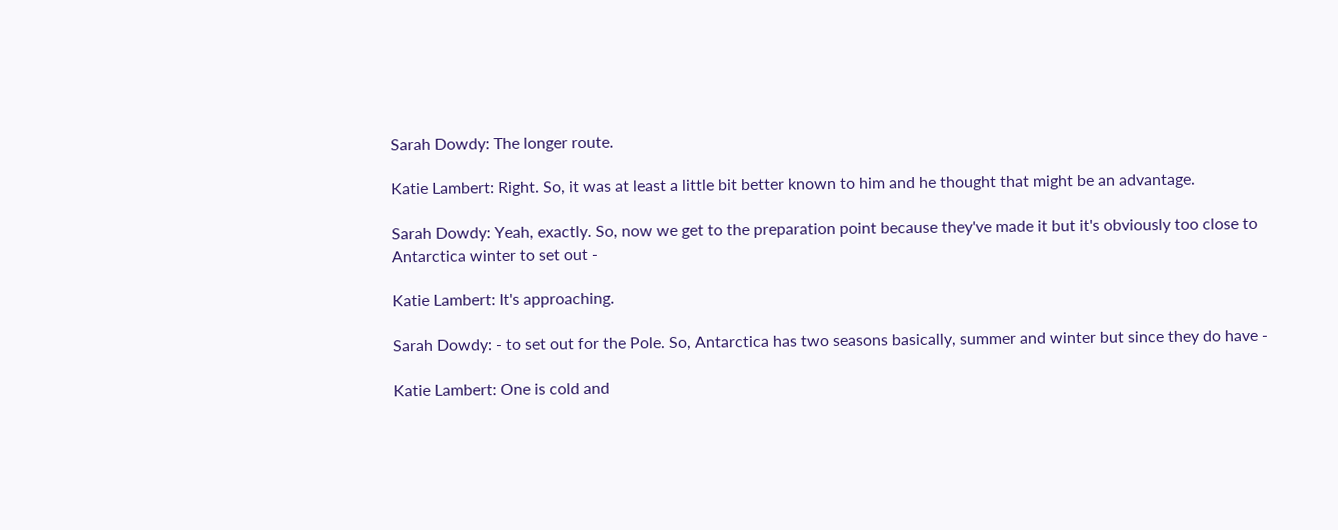Sarah Dowdy: The longer route.

Katie Lambert: Right. So, it was at least a little bit better known to him and he thought that might be an advantage.

Sarah Dowdy: Yeah, exactly. So, now we get to the preparation point because they've made it but it's obviously too close to Antarctica winter to set out -

Katie Lambert: It's approaching.

Sarah Dowdy: - to set out for the Pole. So, Antarctica has two seasons basically, summer and winter but since they do have -

Katie Lambert: One is cold and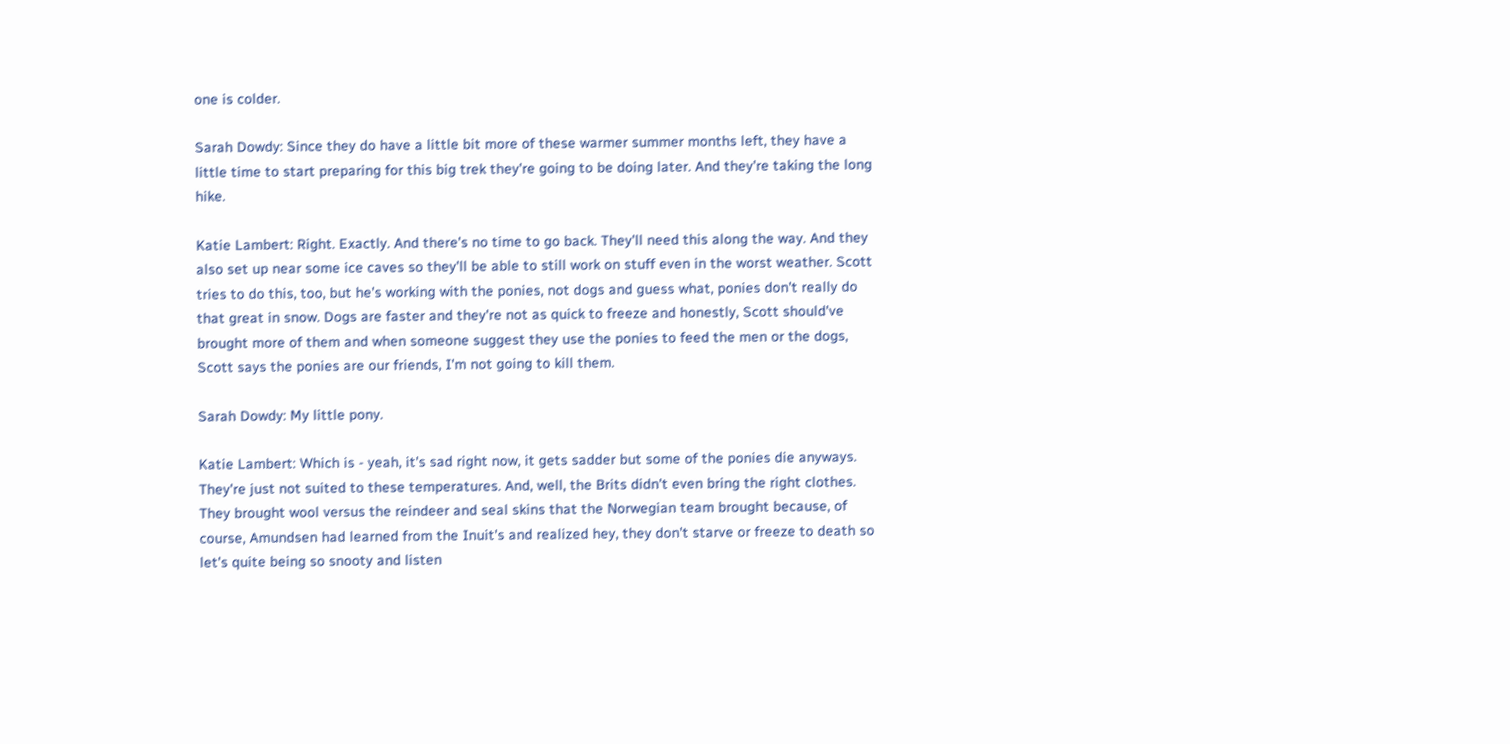one is colder.

Sarah Dowdy: Since they do have a little bit more of these warmer summer months left, they have a little time to start preparing for this big trek they're going to be doing later. And they're taking the long hike.

Katie Lambert: Right. Exactly. And there's no time to go back. They'll need this along the way. And they also set up near some ice caves so they'll be able to still work on stuff even in the worst weather. Scott tries to do this, too, but he's working with the ponies, not dogs and guess what, ponies don't really do that great in snow. Dogs are faster and they're not as quick to freeze and honestly, Scott should've brought more of them and when someone suggest they use the ponies to feed the men or the dogs, Scott says the ponies are our friends, I'm not going to kill them.

Sarah Dowdy: My little pony.

Katie Lambert: Which is - yeah, it's sad right now, it gets sadder but some of the ponies die anyways. They're just not suited to these temperatures. And, well, the Brits didn't even bring the right clothes. They brought wool versus the reindeer and seal skins that the Norwegian team brought because, of course, Amundsen had learned from the Inuit's and realized hey, they don't starve or freeze to death so let's quite being so snooty and listen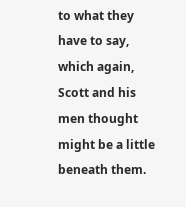to what they have to say, which again, Scott and his men thought might be a little beneath them.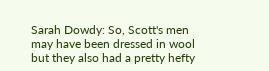Sarah Dowdy: So, Scott's men may have been dressed in wool but they also had a pretty hefty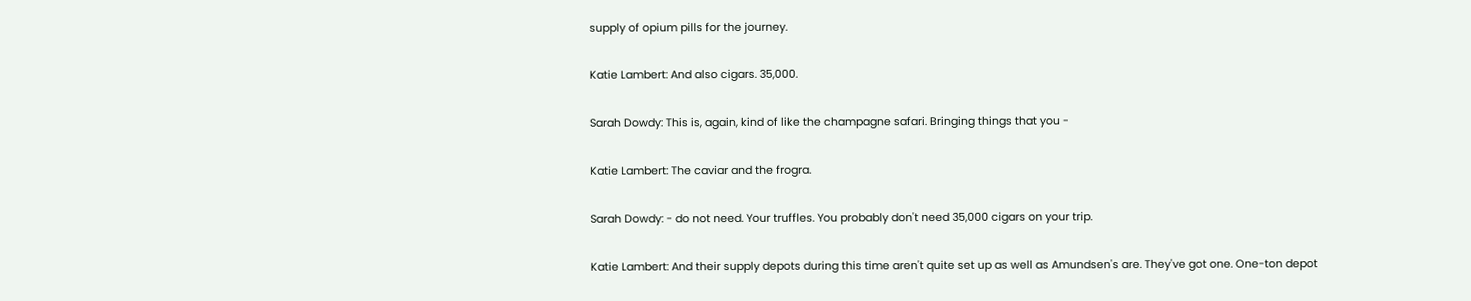supply of opium pills for the journey.

Katie Lambert: And also cigars. 35,000.

Sarah Dowdy: This is, again, kind of like the champagne safari. Bringing things that you -

Katie Lambert: The caviar and the frogra.

Sarah Dowdy: - do not need. Your truffles. You probably don't need 35,000 cigars on your trip.

Katie Lambert: And their supply depots during this time aren't quite set up as well as Amundsen's are. They've got one. One-ton depot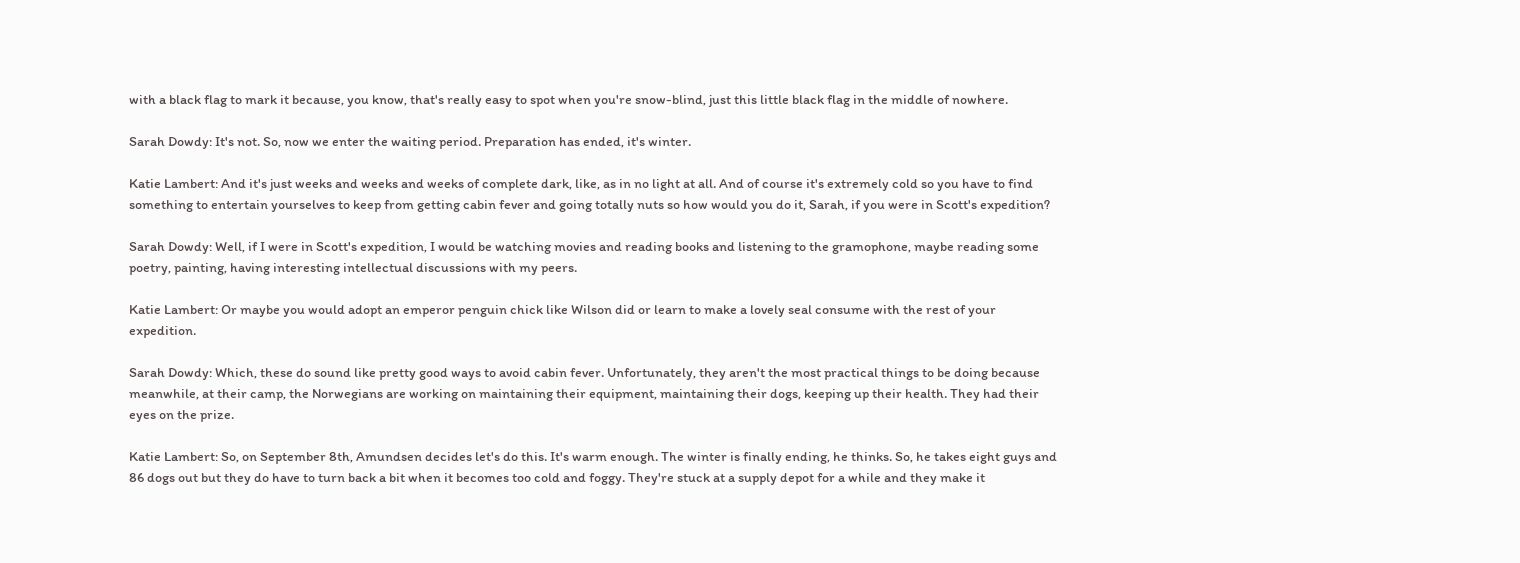with a black flag to mark it because, you know, that's really easy to spot when you're snow-blind, just this little black flag in the middle of nowhere.

Sarah Dowdy: It's not. So, now we enter the waiting period. Preparation has ended, it's winter.

Katie Lambert: And it's just weeks and weeks and weeks of complete dark, like, as in no light at all. And of course it's extremely cold so you have to find something to entertain yourselves to keep from getting cabin fever and going totally nuts so how would you do it, Sarah, if you were in Scott's expedition?

Sarah Dowdy: Well, if I were in Scott's expedition, I would be watching movies and reading books and listening to the gramophone, maybe reading some poetry, painting, having interesting intellectual discussions with my peers.

Katie Lambert: Or maybe you would adopt an emperor penguin chick like Wilson did or learn to make a lovely seal consume with the rest of your expedition.

Sarah Dowdy: Which, these do sound like pretty good ways to avoid cabin fever. Unfortunately, they aren't the most practical things to be doing because meanwhile, at their camp, the Norwegians are working on maintaining their equipment, maintaining their dogs, keeping up their health. They had their eyes on the prize.

Katie Lambert: So, on September 8th, Amundsen decides let's do this. It's warm enough. The winter is finally ending, he thinks. So, he takes eight guys and 86 dogs out but they do have to turn back a bit when it becomes too cold and foggy. They're stuck at a supply depot for a while and they make it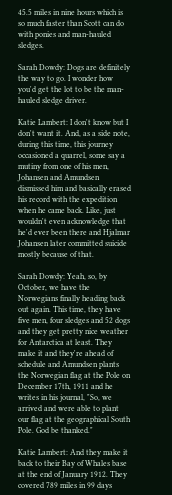45.5 miles in nine hours which is so much faster than Scott can do with ponies and man-hauled sledges.

Sarah Dowdy: Dogs are definitely the way to go. I wonder how you'd get the lot to be the man-hauled sledge driver.

Katie Lambert: I don't know but I don't want it. And, as a side note, during this time, this journey occasioned a quarrel, some say a mutiny from one of his men, Johansen and Amundsen dismissed him and basically erased his record with the expedition when he came back. Like, just wouldn't even acknowledge that he'd ever been there and Hjalmar Johansen later committed suicide mostly because of that.

Sarah Dowdy: Yeah, so, by October, we have the Norwegians finally heading back out again. This time, they have five men, four sledges and 52 dogs and they get pretty nice weather for Antarctica at least. They make it and they're ahead of schedule and Amundsen plants the Norwegian flag at the Pole on December 17th, 1911 and he writes in his journal, "So, we arrived and were able to plant our flag at the geographical South Pole. God be thanked."

Katie Lambert: And they make it back to their Bay of Whales base at the end of January 1912. They covered 789 miles in 99 days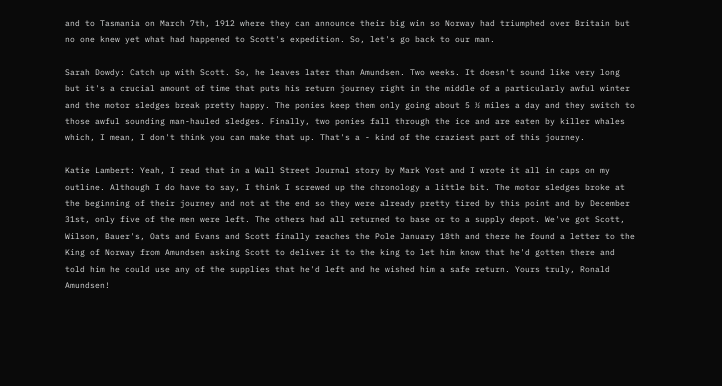and to Tasmania on March 7th, 1912 where they can announce their big win so Norway had triumphed over Britain but no one knew yet what had happened to Scott's expedition. So, let's go back to our man.

Sarah Dowdy: Catch up with Scott. So, he leaves later than Amundsen. Two weeks. It doesn't sound like very long but it's a crucial amount of time that puts his return journey right in the middle of a particularly awful winter and the motor sledges break pretty happy. The ponies keep them only going about 5 ½ miles a day and they switch to those awful sounding man-hauled sledges. Finally, two ponies fall through the ice and are eaten by killer whales which, I mean, I don't think you can make that up. That's a - kind of the craziest part of this journey.

Katie Lambert: Yeah, I read that in a Wall Street Journal story by Mark Yost and I wrote it all in caps on my outline. Although I do have to say, I think I screwed up the chronology a little bit. The motor sledges broke at the beginning of their journey and not at the end so they were already pretty tired by this point and by December 31st, only five of the men were left. The others had all returned to base or to a supply depot. We've got Scott, Wilson, Bauer's, Oats and Evans and Scott finally reaches the Pole January 18th and there he found a letter to the King of Norway from Amundsen asking Scott to deliver it to the king to let him know that he'd gotten there and told him he could use any of the supplies that he'd left and he wished him a safe return. Yours truly, Ronald Amundsen!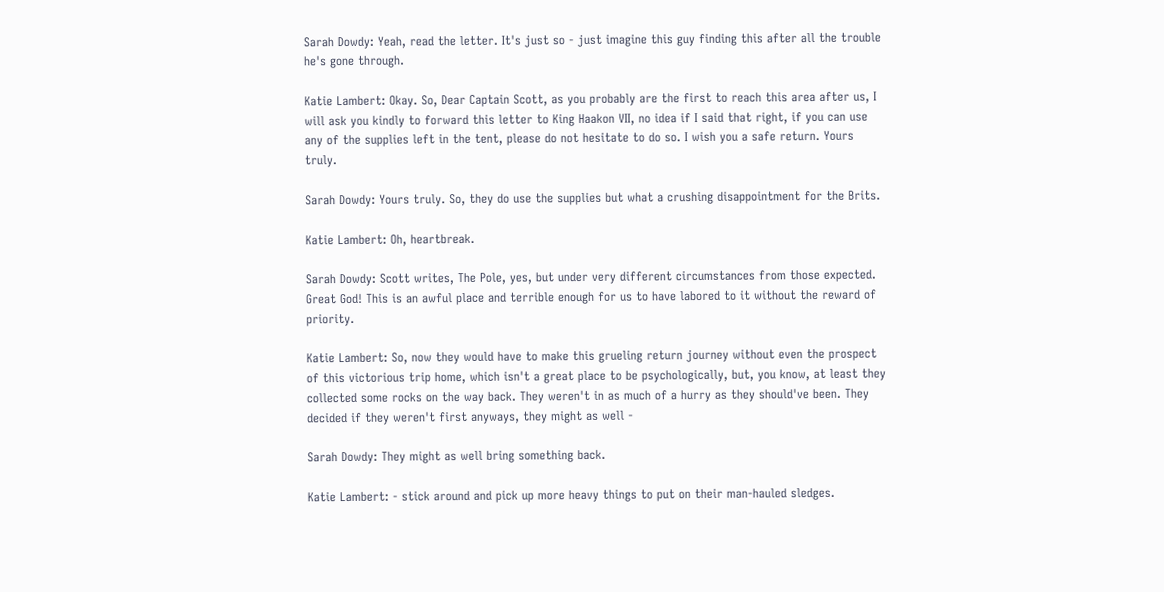Sarah Dowdy: Yeah, read the letter. It's just so - just imagine this guy finding this after all the trouble he's gone through.

Katie Lambert: Okay. So, Dear Captain Scott, as you probably are the first to reach this area after us, I will ask you kindly to forward this letter to King Haakon VII, no idea if I said that right, if you can use any of the supplies left in the tent, please do not hesitate to do so. I wish you a safe return. Yours truly.

Sarah Dowdy: Yours truly. So, they do use the supplies but what a crushing disappointment for the Brits.

Katie Lambert: Oh, heartbreak.

Sarah Dowdy: Scott writes, The Pole, yes, but under very different circumstances from those expected. Great God! This is an awful place and terrible enough for us to have labored to it without the reward of priority.

Katie Lambert: So, now they would have to make this grueling return journey without even the prospect of this victorious trip home, which isn't a great place to be psychologically, but, you know, at least they collected some rocks on the way back. They weren't in as much of a hurry as they should've been. They decided if they weren't first anyways, they might as well -

Sarah Dowdy: They might as well bring something back.

Katie Lambert: - stick around and pick up more heavy things to put on their man-hauled sledges.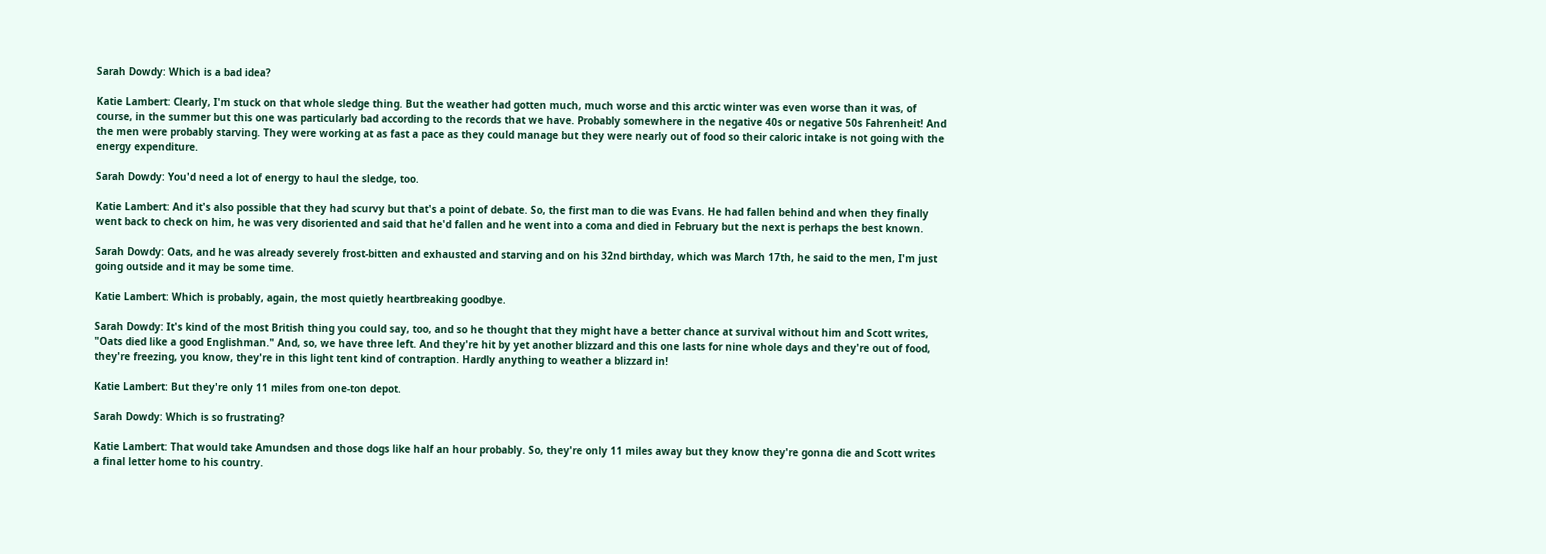Sarah Dowdy: Which is a bad idea?

Katie Lambert: Clearly, I'm stuck on that whole sledge thing. But the weather had gotten much, much worse and this arctic winter was even worse than it was, of course, in the summer but this one was particularly bad according to the records that we have. Probably somewhere in the negative 40s or negative 50s Fahrenheit! And the men were probably starving. They were working at as fast a pace as they could manage but they were nearly out of food so their caloric intake is not going with the energy expenditure.

Sarah Dowdy: You'd need a lot of energy to haul the sledge, too.

Katie Lambert: And it's also possible that they had scurvy but that's a point of debate. So, the first man to die was Evans. He had fallen behind and when they finally went back to check on him, he was very disoriented and said that he'd fallen and he went into a coma and died in February but the next is perhaps the best known.

Sarah Dowdy: Oats, and he was already severely frost-bitten and exhausted and starving and on his 32nd birthday, which was March 17th, he said to the men, I'm just going outside and it may be some time.

Katie Lambert: Which is probably, again, the most quietly heartbreaking goodbye.

Sarah Dowdy: It's kind of the most British thing you could say, too, and so he thought that they might have a better chance at survival without him and Scott writes, "Oats died like a good Englishman." And, so, we have three left. And they're hit by yet another blizzard and this one lasts for nine whole days and they're out of food, they're freezing, you know, they're in this light tent kind of contraption. Hardly anything to weather a blizzard in!

Katie Lambert: But they're only 11 miles from one-ton depot.

Sarah Dowdy: Which is so frustrating?

Katie Lambert: That would take Amundsen and those dogs like half an hour probably. So, they're only 11 miles away but they know they're gonna die and Scott writes a final letter home to his country.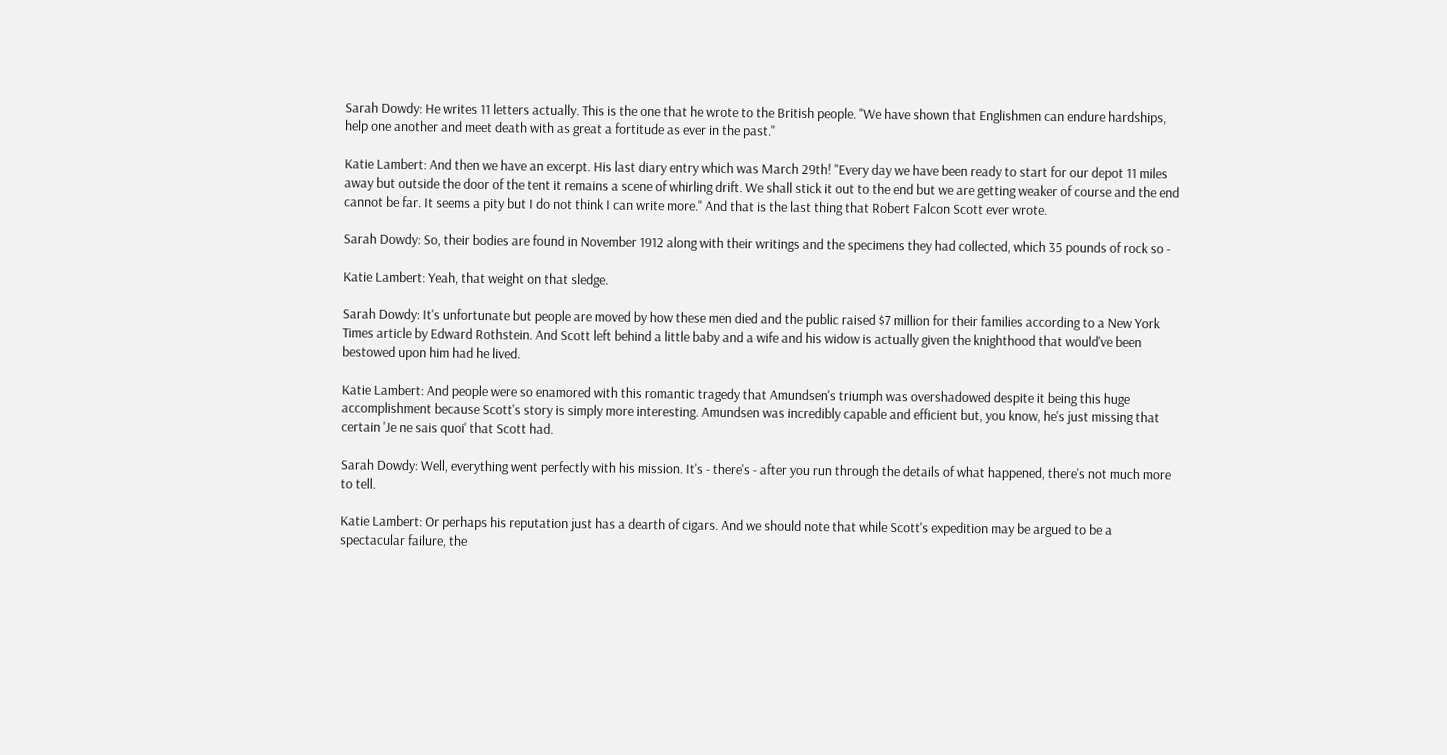Sarah Dowdy: He writes 11 letters actually. This is the one that he wrote to the British people. "We have shown that Englishmen can endure hardships, help one another and meet death with as great a fortitude as ever in the past."

Katie Lambert: And then we have an excerpt. His last diary entry which was March 29th! "Every day we have been ready to start for our depot 11 miles away but outside the door of the tent it remains a scene of whirling drift. We shall stick it out to the end but we are getting weaker of course and the end cannot be far. It seems a pity but I do not think I can write more." And that is the last thing that Robert Falcon Scott ever wrote.

Sarah Dowdy: So, their bodies are found in November 1912 along with their writings and the specimens they had collected, which 35 pounds of rock so -

Katie Lambert: Yeah, that weight on that sledge.

Sarah Dowdy: It's unfortunate but people are moved by how these men died and the public raised $7 million for their families according to a New York Times article by Edward Rothstein. And Scott left behind a little baby and a wife and his widow is actually given the knighthood that would've been bestowed upon him had he lived.

Katie Lambert: And people were so enamored with this romantic tragedy that Amundsen's triumph was overshadowed despite it being this huge accomplishment because Scott's story is simply more interesting. Amundsen was incredibly capable and efficient but, you know, he's just missing that certain 'Je ne sais quoi' that Scott had.

Sarah Dowdy: Well, everything went perfectly with his mission. It's - there's - after you run through the details of what happened, there's not much more to tell.

Katie Lambert: Or perhaps his reputation just has a dearth of cigars. And we should note that while Scott's expedition may be argued to be a spectacular failure, the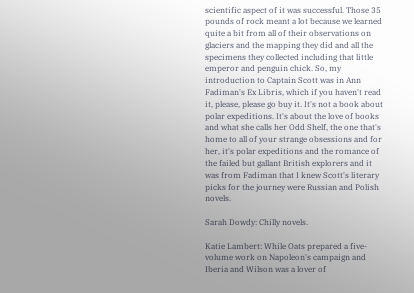scientific aspect of it was successful. Those 35 pounds of rock meant a lot because we learned quite a bit from all of their observations on glaciers and the mapping they did and all the specimens they collected including that little emperor and penguin chick. So, my introduction to Captain Scott was in Ann Fadiman's Ex Libris, which if you haven't read it, please, please go buy it. It's not a book about polar expeditions. It's about the love of books and what she calls her Odd Shelf, the one that's home to all of your strange obsessions and for her, it's polar expeditions and the romance of the failed but gallant British explorers and it was from Fadiman that I knew Scott's literary picks for the journey were Russian and Polish novels.

Sarah Dowdy: Chilly novels.

Katie Lambert: While Oats prepared a five-volume work on Napoleon's campaign and Iberia and Wilson was a lover of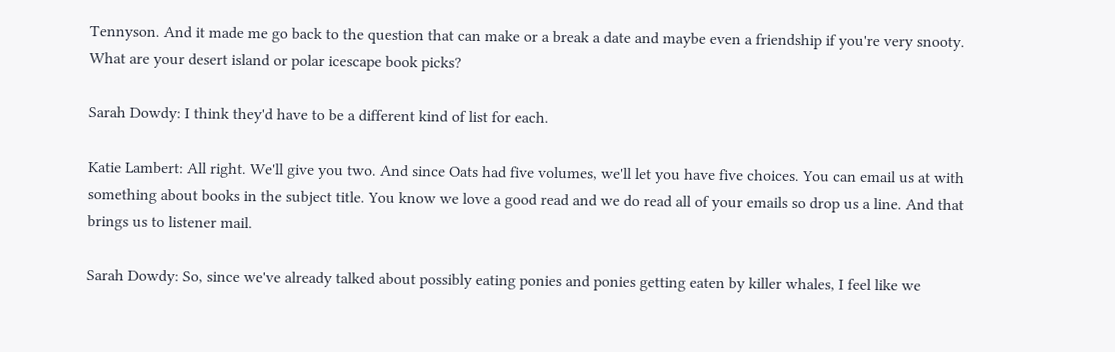Tennyson. And it made me go back to the question that can make or a break a date and maybe even a friendship if you're very snooty. What are your desert island or polar icescape book picks?

Sarah Dowdy: I think they'd have to be a different kind of list for each.

Katie Lambert: All right. We'll give you two. And since Oats had five volumes, we'll let you have five choices. You can email us at with something about books in the subject title. You know we love a good read and we do read all of your emails so drop us a line. And that brings us to listener mail.

Sarah Dowdy: So, since we've already talked about possibly eating ponies and ponies getting eaten by killer whales, I feel like we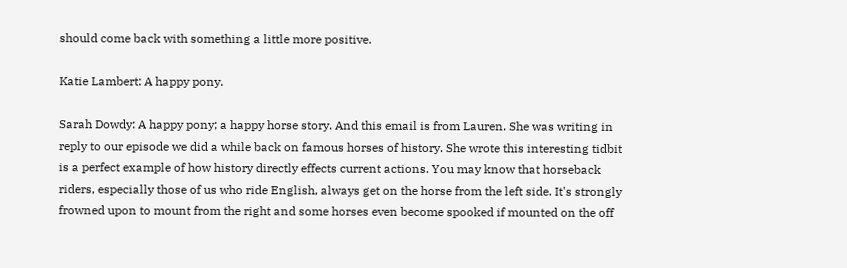should come back with something a little more positive.

Katie Lambert: A happy pony.

Sarah Dowdy: A happy pony; a happy horse story. And this email is from Lauren. She was writing in reply to our episode we did a while back on famous horses of history. She wrote this interesting tidbit is a perfect example of how history directly effects current actions. You may know that horseback riders, especially those of us who ride English, always get on the horse from the left side. It's strongly frowned upon to mount from the right and some horses even become spooked if mounted on the off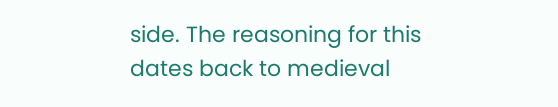side. The reasoning for this dates back to medieval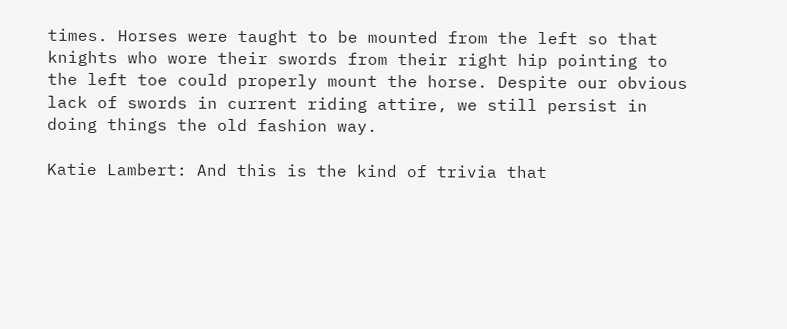times. Horses were taught to be mounted from the left so that knights who wore their swords from their right hip pointing to the left toe could properly mount the horse. Despite our obvious lack of swords in current riding attire, we still persist in doing things the old fashion way.

Katie Lambert: And this is the kind of trivia that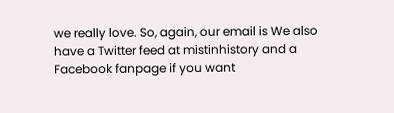we really love. So, again, our email is We also have a Twitter feed at mistinhistory and a Facebook fanpage if you want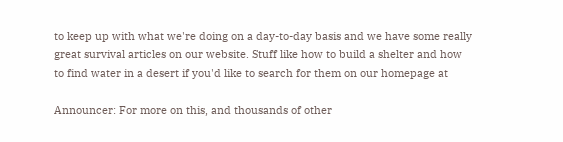to keep up with what we're doing on a day-to-day basis and we have some really great survival articles on our website. Stuff like how to build a shelter and how to find water in a desert if you'd like to search for them on our homepage at

Announcer: For more on this, and thousands of other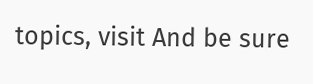topics, visit And be sure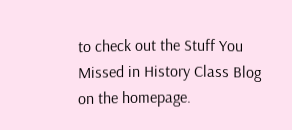to check out the Stuff You Missed in History Class Blog on the homepage.